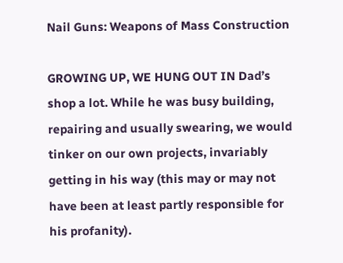Nail Guns: Weapons of Mass Construction

GROWING UP, WE HUNG OUT IN Dad’s shop a lot. While he was busy building, repairing and usually swearing, we would tinker on our own projects, invariably getting in his way (this may or may not have been at least partly responsible for his profanity).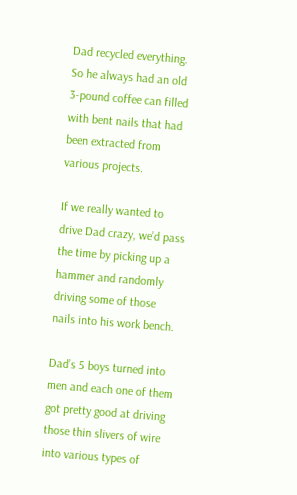Dad recycled everything. So he always had an old 3-pound coffee can filled with bent nails that had been extracted from various projects.

If we really wanted to drive Dad crazy, we’d pass the time by picking up a hammer and randomly driving some of those nails into his work bench.

Dad’s 5 boys turned into men and each one of them got pretty good at driving those thin slivers of wire into various types of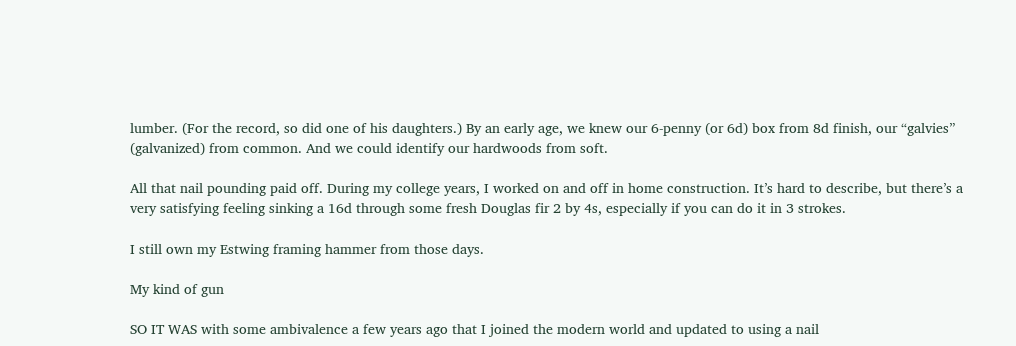lumber. (For the record, so did one of his daughters.) By an early age, we knew our 6-penny (or 6d) box from 8d finish, our “galvies” (galvanized) from common. And we could identify our hardwoods from soft.

All that nail pounding paid off. During my college years, I worked on and off in home construction. It’s hard to describe, but there’s a very satisfying feeling sinking a 16d through some fresh Douglas fir 2 by 4s, especially if you can do it in 3 strokes.

I still own my Estwing framing hammer from those days.

My kind of gun

SO IT WAS with some ambivalence a few years ago that I joined the modern world and updated to using a nail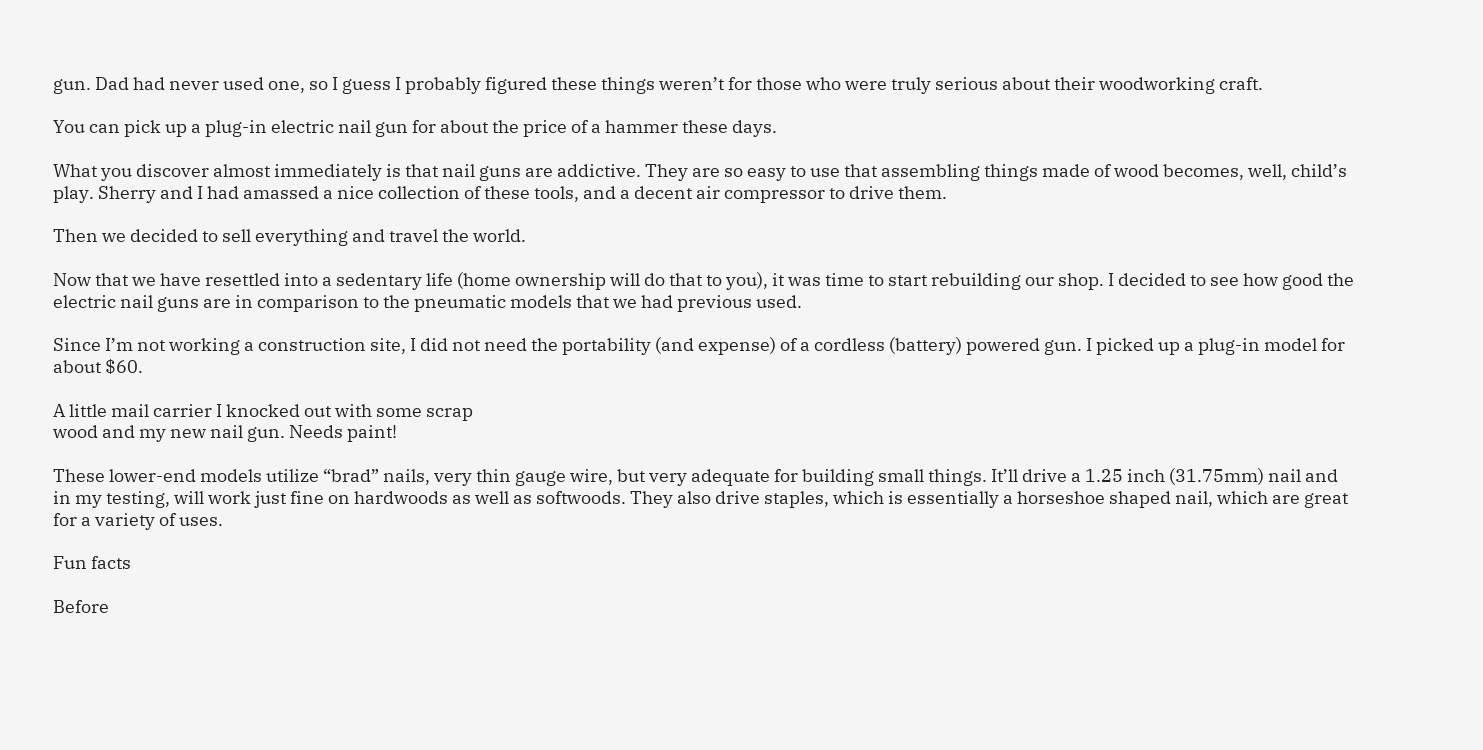gun. Dad had never used one, so I guess I probably figured these things weren’t for those who were truly serious about their woodworking craft.

You can pick up a plug-in electric nail gun for about the price of a hammer these days.

What you discover almost immediately is that nail guns are addictive. They are so easy to use that assembling things made of wood becomes, well, child’s play. Sherry and I had amassed a nice collection of these tools, and a decent air compressor to drive them.

Then we decided to sell everything and travel the world.

Now that we have resettled into a sedentary life (home ownership will do that to you), it was time to start rebuilding our shop. I decided to see how good the electric nail guns are in comparison to the pneumatic models that we had previous used.

Since I’m not working a construction site, I did not need the portability (and expense) of a cordless (battery) powered gun. I picked up a plug-in model for about $60.

A little mail carrier I knocked out with some scrap
wood and my new nail gun. Needs paint!

These lower-end models utilize “brad” nails, very thin gauge wire, but very adequate for building small things. It’ll drive a 1.25 inch (31.75mm) nail and in my testing, will work just fine on hardwoods as well as softwoods. They also drive staples, which is essentially a horseshoe shaped nail, which are great for a variety of uses.

Fun facts

Before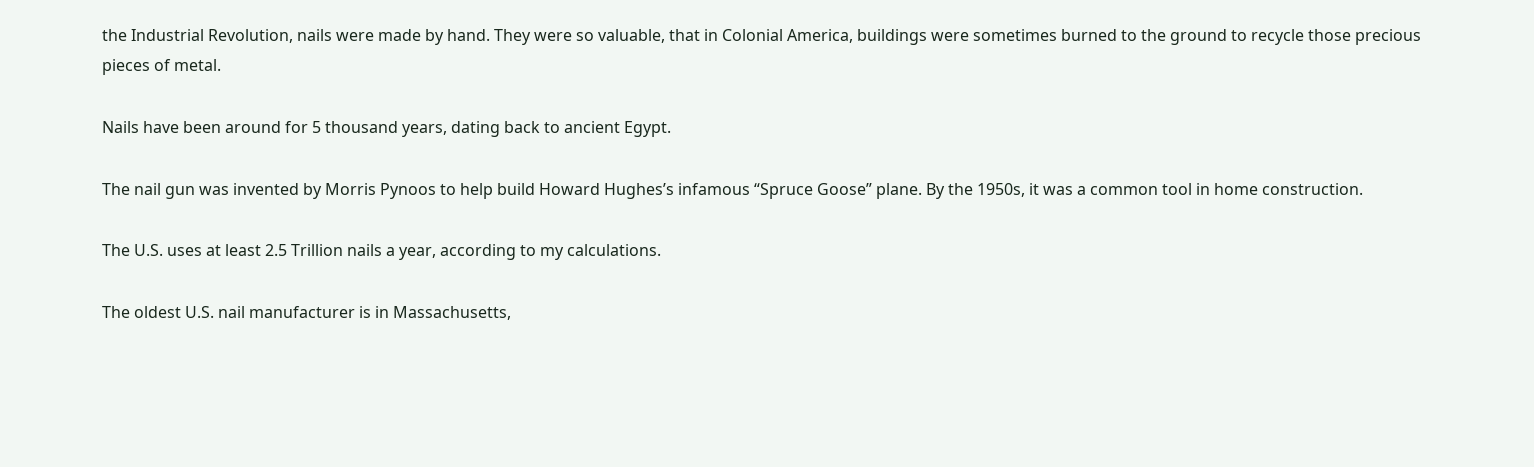the Industrial Revolution, nails were made by hand. They were so valuable, that in Colonial America, buildings were sometimes burned to the ground to recycle those precious pieces of metal.

Nails have been around for 5 thousand years, dating back to ancient Egypt.

The nail gun was invented by Morris Pynoos to help build Howard Hughes’s infamous “Spruce Goose” plane. By the 1950s, it was a common tool in home construction.

The U.S. uses at least 2.5 Trillion nails a year, according to my calculations.

The oldest U.S. nail manufacturer is in Massachusetts,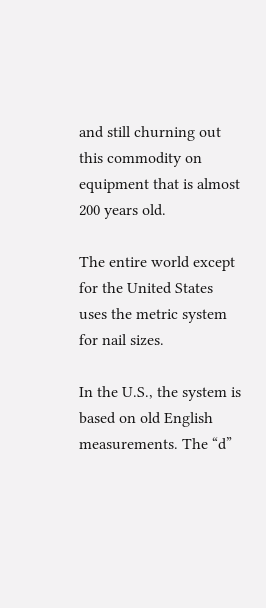and still churning out this commodity on equipment that is almost 200 years old.

The entire world except for the United States uses the metric system for nail sizes.

In the U.S., the system is based on old English measurements. The “d”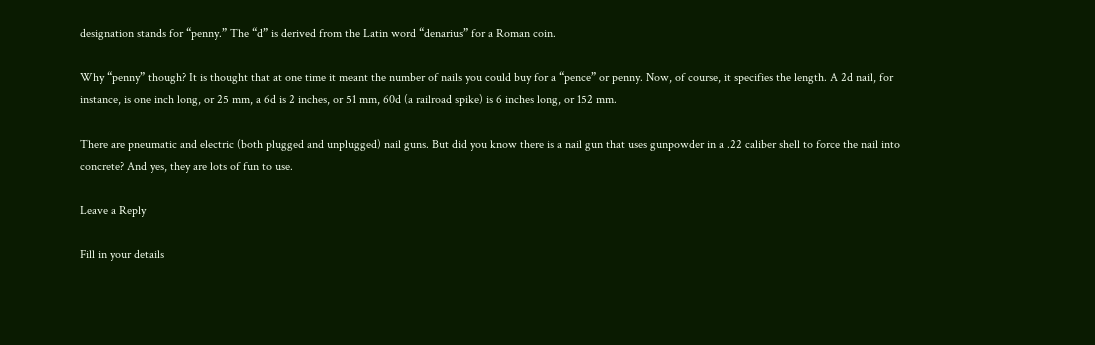designation stands for “penny.” The “d” is derived from the Latin word “denarius” for a Roman coin.

Why “penny” though? It is thought that at one time it meant the number of nails you could buy for a “pence” or penny. Now, of course, it specifies the length. A 2d nail, for instance, is one inch long, or 25 mm, a 6d is 2 inches, or 51 mm, 60d (a railroad spike) is 6 inches long, or 152 mm.

There are pneumatic and electric (both plugged and unplugged) nail guns. But did you know there is a nail gun that uses gunpowder in a .22 caliber shell to force the nail into concrete? And yes, they are lots of fun to use.

Leave a Reply

Fill in your details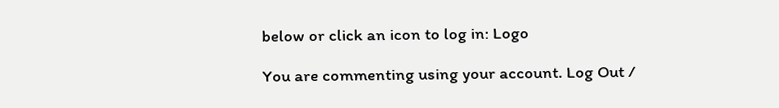below or click an icon to log in: Logo

You are commenting using your account. Log Out /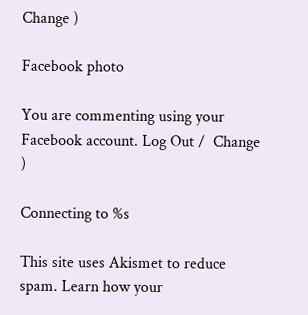Change )

Facebook photo

You are commenting using your Facebook account. Log Out /  Change )

Connecting to %s

This site uses Akismet to reduce spam. Learn how your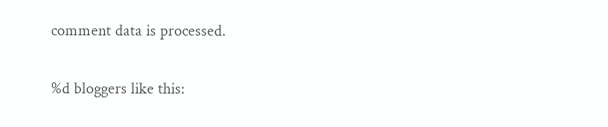comment data is processed.

%d bloggers like this: